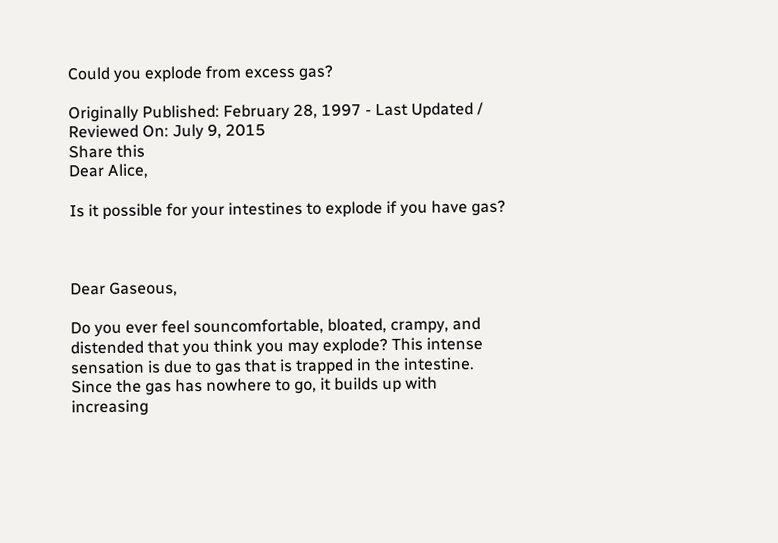Could you explode from excess gas?

Originally Published: February 28, 1997 - Last Updated / Reviewed On: July 9, 2015
Share this
Dear Alice,

Is it possible for your intestines to explode if you have gas?



Dear Gaseous,

Do you ever feel souncomfortable, bloated, crampy, and distended that you think you may explode? This intense sensation is due to gas that is trapped in the intestine. Since the gas has nowhere to go, it builds up with increasing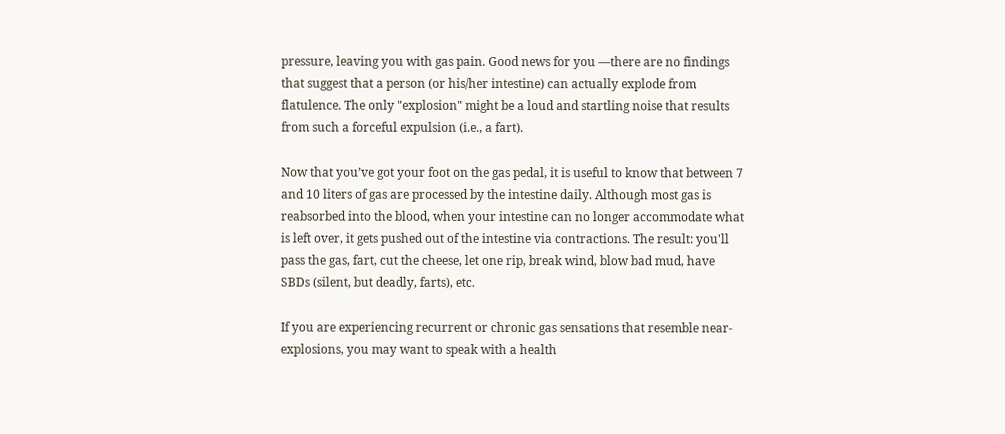pressure, leaving you with gas pain. Good news for you —there are no findings that suggest that a person (or his/her intestine) can actually explode from flatulence. The only "explosion" might be a loud and startling noise that results from such a forceful expulsion (i.e., a fart).

Now that you’ve got your foot on the gas pedal, it is useful to know that between 7 and 10 liters of gas are processed by the intestine daily. Although most gas is reabsorbed into the blood, when your intestine can no longer accommodate what is left over, it gets pushed out of the intestine via contractions. The result: you'll pass the gas, fart, cut the cheese, let one rip, break wind, blow bad mud, have SBDs (silent, but deadly, farts), etc.

If you are experiencing recurrent or chronic gas sensations that resemble near-explosions, you may want to speak with a health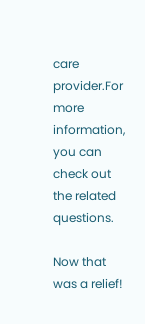care provider.For more information, you can check out the related questions.

Now that was a relief!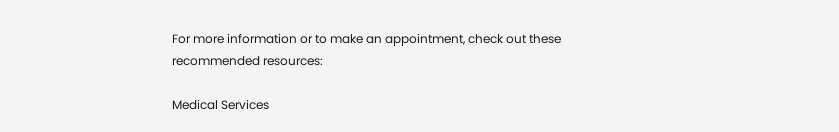For more information or to make an appointment, check out these recommended resources:

Medical Services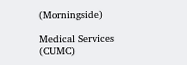(Morningside)

Medical Services (CUMC)